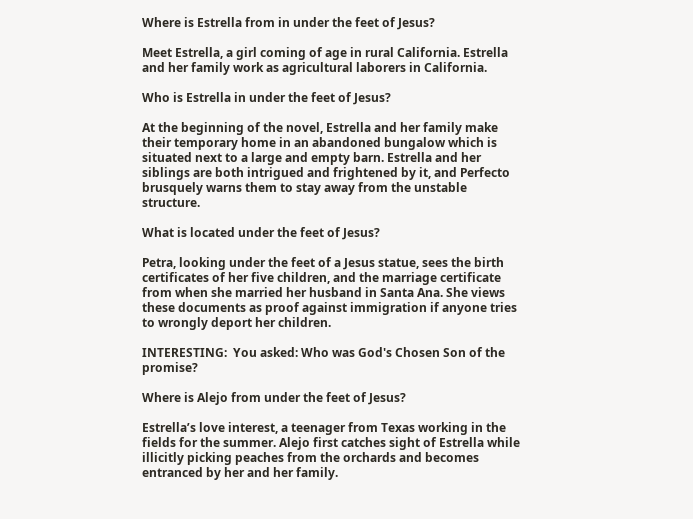Where is Estrella from in under the feet of Jesus?

Meet Estrella, a girl coming of age in rural California. Estrella and her family work as agricultural laborers in California.

Who is Estrella in under the feet of Jesus?

At the beginning of the novel, Estrella and her family make their temporary home in an abandoned bungalow which is situated next to a large and empty barn. Estrella and her siblings are both intrigued and frightened by it, and Perfecto brusquely warns them to stay away from the unstable structure.

What is located under the feet of Jesus?

Petra, looking under the feet of a Jesus statue, sees the birth certificates of her five children, and the marriage certificate from when she married her husband in Santa Ana. She views these documents as proof against immigration if anyone tries to wrongly deport her children.

INTERESTING:  You asked: Who was God's Chosen Son of the promise?

Where is Alejo from under the feet of Jesus?

Estrella’s love interest, a teenager from Texas working in the fields for the summer. Alejo first catches sight of Estrella while illicitly picking peaches from the orchards and becomes entranced by her and her family.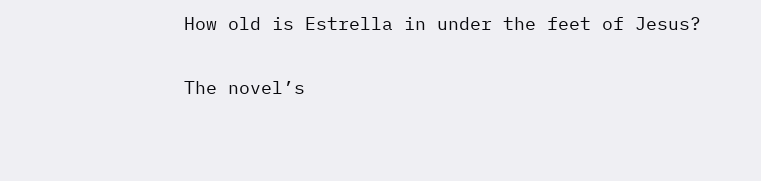How old is Estrella in under the feet of Jesus?

The novel’s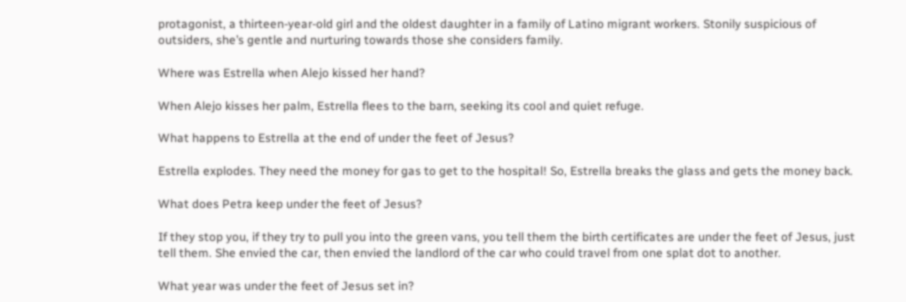protagonist, a thirteen-year-old girl and the oldest daughter in a family of Latino migrant workers. Stonily suspicious of outsiders, she’s gentle and nurturing towards those she considers family.

Where was Estrella when Alejo kissed her hand?

When Alejo kisses her palm, Estrella flees to the barn, seeking its cool and quiet refuge.

What happens to Estrella at the end of under the feet of Jesus?

Estrella explodes. They need the money for gas to get to the hospital! So, Estrella breaks the glass and gets the money back.

What does Petra keep under the feet of Jesus?

If they stop you, if they try to pull you into the green vans, you tell them the birth certificates are under the feet of Jesus, just tell them. She envied the car, then envied the landlord of the car who could travel from one splat dot to another.

What year was under the feet of Jesus set in?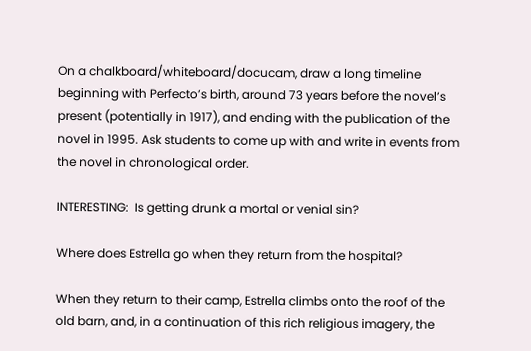On a chalkboard/whiteboard/docucam, draw a long timeline beginning with Perfecto’s birth, around 73 years before the novel’s present (potentially in 1917), and ending with the publication of the novel in 1995. Ask students to come up with and write in events from the novel in chronological order.

INTERESTING:  Is getting drunk a mortal or venial sin?

Where does Estrella go when they return from the hospital?

When they return to their camp, Estrella climbs onto the roof of the old barn, and, in a continuation of this rich religious imagery, the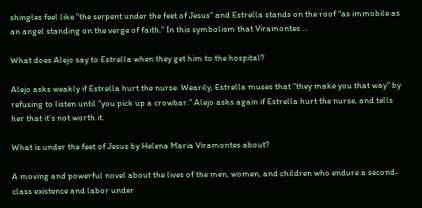shingles feel like “the serpent under the feet of Jesus” and Estrella stands on the roof “as immobile as an angel standing on the verge of faith.” In this symbolism that Viramontes …

What does Alejo say to Estrella when they get him to the hospital?

Alejo asks weakly if Estrella hurt the nurse. Wearily, Estrella muses that “they make you that way” by refusing to listen until “you pick up a crowbar.” Alejo asks again if Estrella hurt the nurse, and tells her that it’s not worth it.

What is under the feet of Jesus by Helena Maria Viramontes about?

A moving and powerful novel about the lives of the men, women, and children who endure a second-class existence and labor under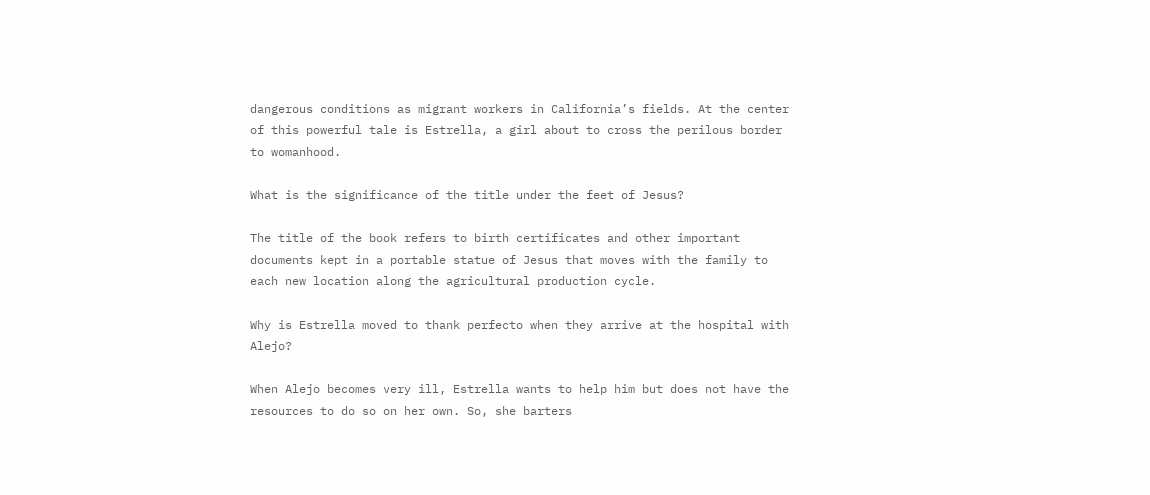dangerous conditions as migrant workers in California’s fields. At the center of this powerful tale is Estrella, a girl about to cross the perilous border to womanhood.

What is the significance of the title under the feet of Jesus?

The title of the book refers to birth certificates and other important documents kept in a portable statue of Jesus that moves with the family to each new location along the agricultural production cycle.

Why is Estrella moved to thank perfecto when they arrive at the hospital with Alejo?

When Alejo becomes very ill, Estrella wants to help him but does not have the resources to do so on her own. So, she barters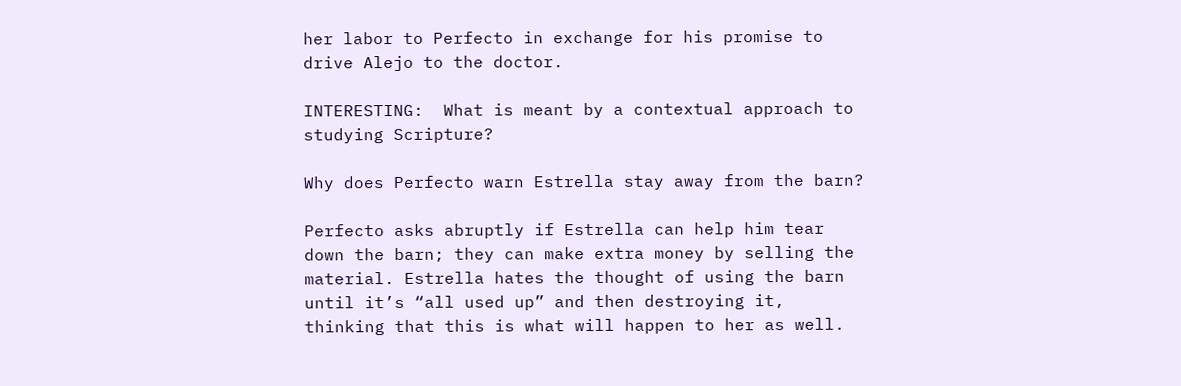her labor to Perfecto in exchange for his promise to drive Alejo to the doctor.

INTERESTING:  What is meant by a contextual approach to studying Scripture?

Why does Perfecto warn Estrella stay away from the barn?

Perfecto asks abruptly if Estrella can help him tear down the barn; they can make extra money by selling the material. Estrella hates the thought of using the barn until it’s “all used up” and then destroying it, thinking that this is what will happen to her as well.